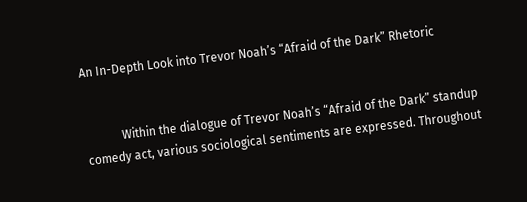An In-Depth Look into Trevor Noah’s “Afraid of the Dark” Rhetoric


            Within the dialogue of Trevor Noah’s “Afraid of the Dark” standup comedy act, various sociological sentiments are expressed. Throughout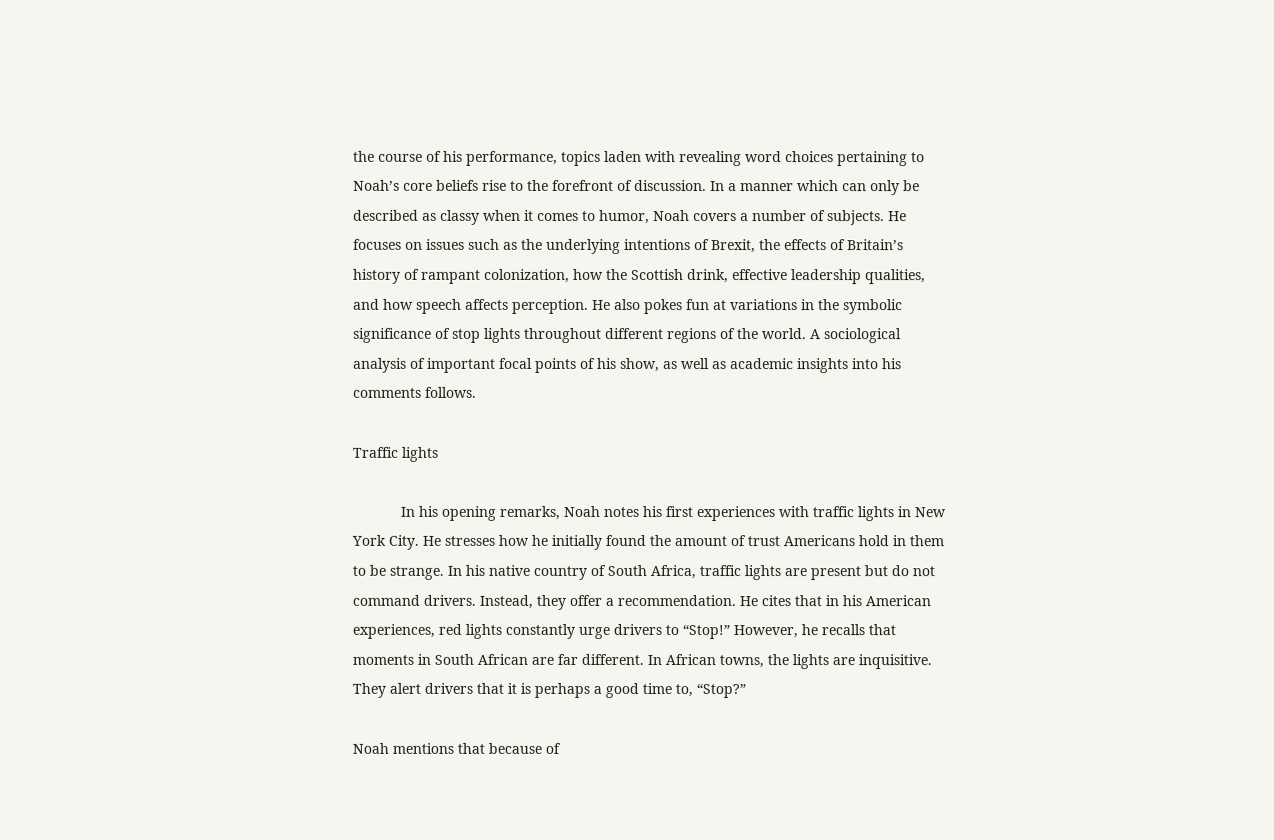the course of his performance, topics laden with revealing word choices pertaining to Noah’s core beliefs rise to the forefront of discussion. In a manner which can only be described as classy when it comes to humor, Noah covers a number of subjects. He focuses on issues such as the underlying intentions of Brexit, the effects of Britain’s history of rampant colonization, how the Scottish drink, effective leadership qualities, and how speech affects perception. He also pokes fun at variations in the symbolic significance of stop lights throughout different regions of the world. A sociological analysis of important focal points of his show, as well as academic insights into his comments follows.

Traffic lights

            In his opening remarks, Noah notes his first experiences with traffic lights in New York City. He stresses how he initially found the amount of trust Americans hold in them to be strange. In his native country of South Africa, traffic lights are present but do not command drivers. Instead, they offer a recommendation. He cites that in his American experiences, red lights constantly urge drivers to “Stop!” However, he recalls that moments in South African are far different. In African towns, the lights are inquisitive. They alert drivers that it is perhaps a good time to, “Stop?”

Noah mentions that because of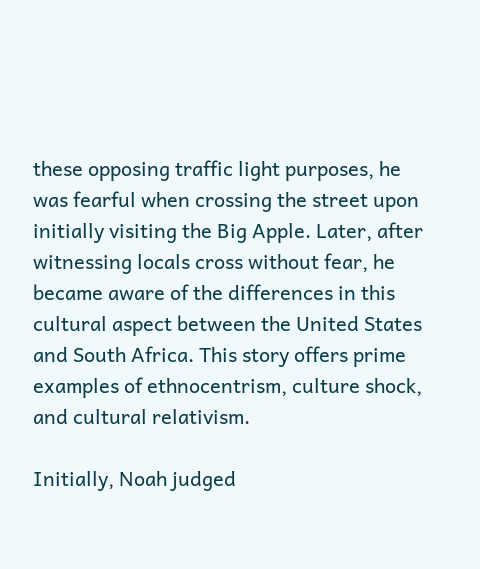these opposing traffic light purposes, he was fearful when crossing the street upon initially visiting the Big Apple. Later, after witnessing locals cross without fear, he became aware of the differences in this cultural aspect between the United States and South Africa. This story offers prime examples of ethnocentrism, culture shock, and cultural relativism.

Initially, Noah judged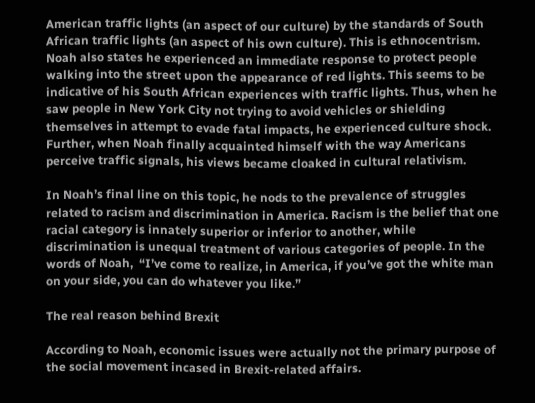American traffic lights (an aspect of our culture) by the standards of South African traffic lights (an aspect of his own culture). This is ethnocentrism. Noah also states he experienced an immediate response to protect people walking into the street upon the appearance of red lights. This seems to be indicative of his South African experiences with traffic lights. Thus, when he saw people in New York City not trying to avoid vehicles or shielding themselves in attempt to evade fatal impacts, he experienced culture shock. Further, when Noah finally acquainted himself with the way Americans perceive traffic signals, his views became cloaked in cultural relativism.

In Noah’s final line on this topic, he nods to the prevalence of struggles related to racism and discrimination in America. Racism is the belief that one racial category is innately superior or inferior to another, while discrimination is unequal treatment of various categories of people. In the words of Noah,  “I’ve come to realize, in America, if you’ve got the white man on your side, you can do whatever you like.”

The real reason behind Brexit

According to Noah, economic issues were actually not the primary purpose of the social movement incased in Brexit-related affairs.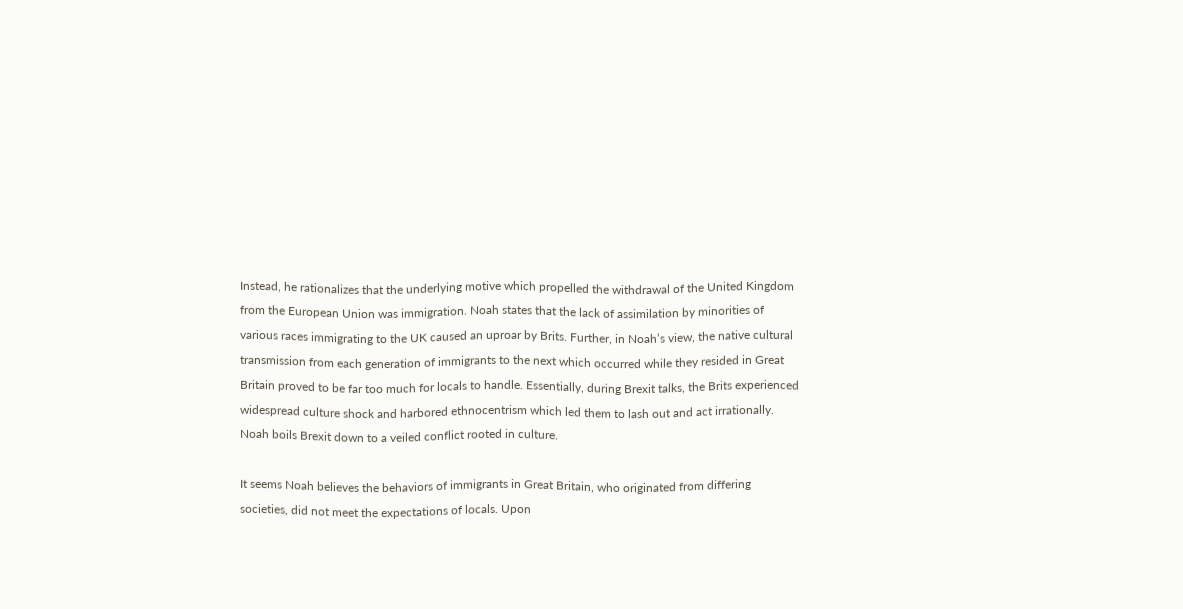Instead, he rationalizes that the underlying motive which propelled the withdrawal of the United Kingdom from the European Union was immigration. Noah states that the lack of assimilation by minorities of various races immigrating to the UK caused an uproar by Brits. Further, in Noah’s view, the native cultural transmission from each generation of immigrants to the next which occurred while they resided in Great Britain proved to be far too much for locals to handle. Essentially, during Brexit talks, the Brits experienced widespread culture shock and harbored ethnocentrism which led them to lash out and act irrationally. Noah boils Brexit down to a veiled conflict rooted in culture.

It seems Noah believes the behaviors of immigrants in Great Britain, who originated from differing societies, did not meet the expectations of locals. Upon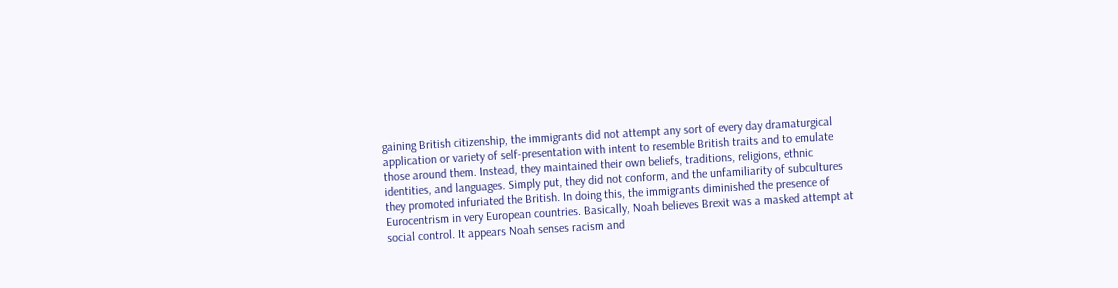gaining British citizenship, the immigrants did not attempt any sort of every day dramaturgical application or variety of self-presentation with intent to resemble British traits and to emulate those around them. Instead, they maintained their own beliefs, traditions, religions, ethnic identities, and languages. Simply put, they did not conform, and the unfamiliarity of subcultures they promoted infuriated the British. In doing this, the immigrants diminished the presence of Eurocentrism in very European countries. Basically, Noah believes Brexit was a masked attempt at social control. It appears Noah senses racism and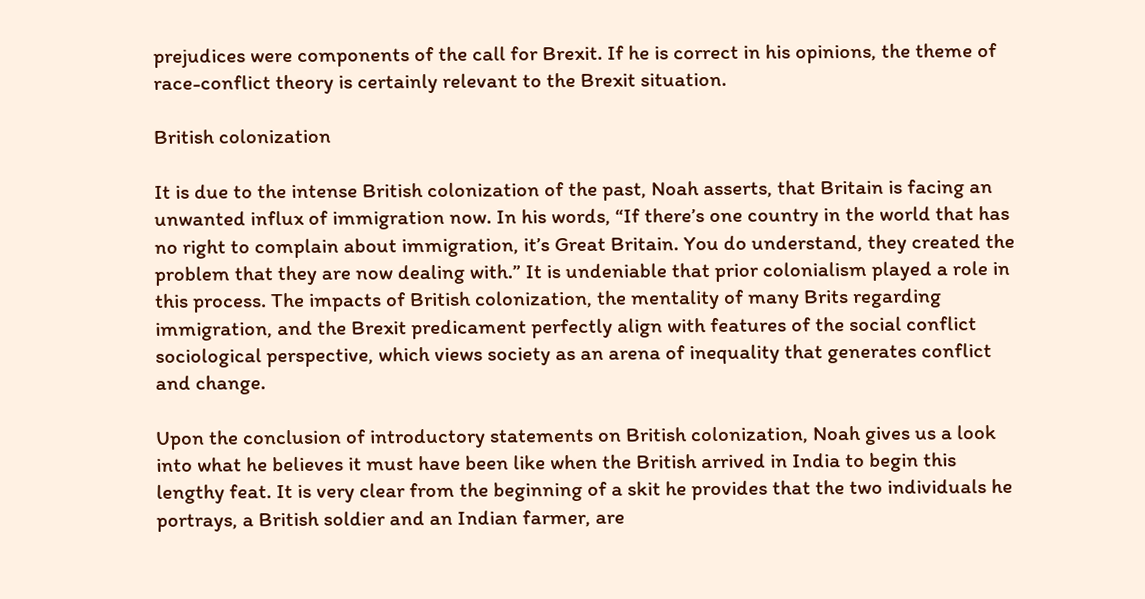prejudices were components of the call for Brexit. If he is correct in his opinions, the theme of race-conflict theory is certainly relevant to the Brexit situation.

British colonization

It is due to the intense British colonization of the past, Noah asserts, that Britain is facing an unwanted influx of immigration now. In his words, “If there’s one country in the world that has no right to complain about immigration, it’s Great Britain. You do understand, they created the problem that they are now dealing with.” It is undeniable that prior colonialism played a role in this process. The impacts of British colonization, the mentality of many Brits regarding immigration, and the Brexit predicament perfectly align with features of the social conflict sociological perspective, which views society as an arena of inequality that generates conflict and change.

Upon the conclusion of introductory statements on British colonization, Noah gives us a look into what he believes it must have been like when the British arrived in India to begin this lengthy feat. It is very clear from the beginning of a skit he provides that the two individuals he portrays, a British soldier and an Indian farmer, are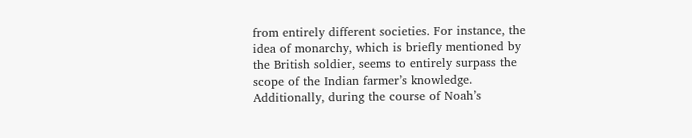from entirely different societies. For instance, the idea of monarchy, which is briefly mentioned by the British soldier, seems to entirely surpass the scope of the Indian farmer’s knowledge. Additionally, during the course of Noah’s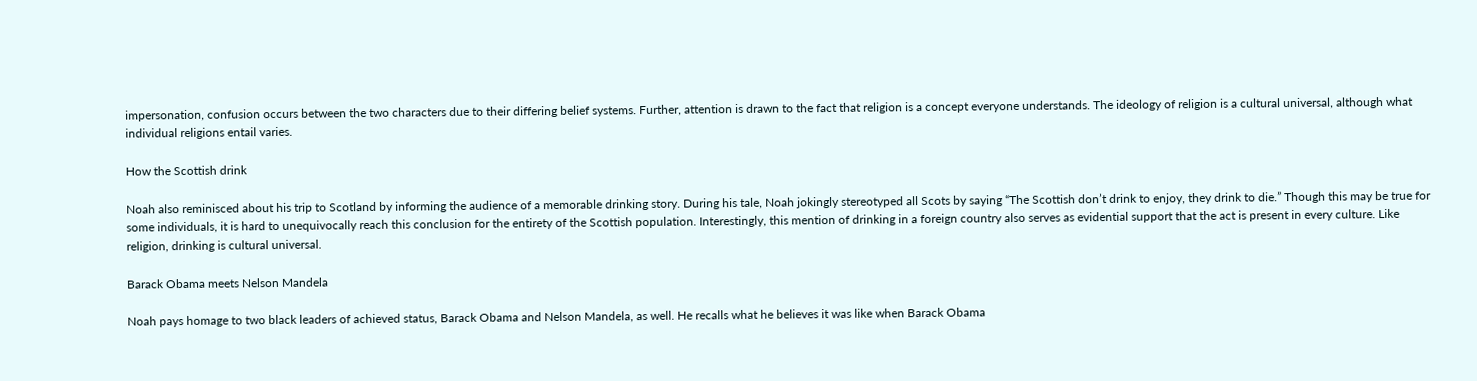impersonation, confusion occurs between the two characters due to their differing belief systems. Further, attention is drawn to the fact that religion is a concept everyone understands. The ideology of religion is a cultural universal, although what individual religions entail varies.

How the Scottish drink

Noah also reminisced about his trip to Scotland by informing the audience of a memorable drinking story. During his tale, Noah jokingly stereotyped all Scots by saying “The Scottish don’t drink to enjoy, they drink to die.” Though this may be true for some individuals, it is hard to unequivocally reach this conclusion for the entirety of the Scottish population. Interestingly, this mention of drinking in a foreign country also serves as evidential support that the act is present in every culture. Like religion, drinking is cultural universal.

Barack Obama meets Nelson Mandela

Noah pays homage to two black leaders of achieved status, Barack Obama and Nelson Mandela, as well. He recalls what he believes it was like when Barack Obama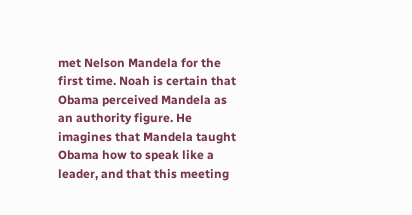met Nelson Mandela for the first time. Noah is certain that Obama perceived Mandela as an authority figure. He imagines that Mandela taught Obama how to speak like a leader, and that this meeting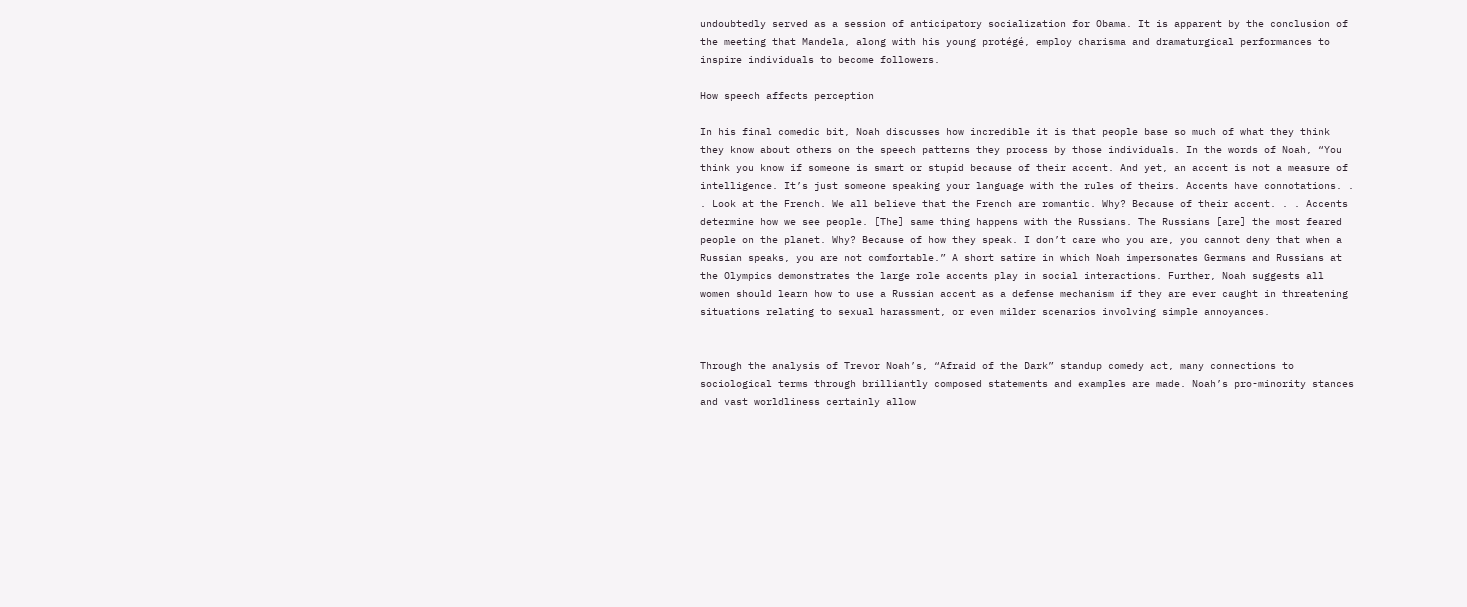undoubtedly served as a session of anticipatory socialization for Obama. It is apparent by the conclusion of the meeting that Mandela, along with his young protégé, employ charisma and dramaturgical performances to inspire individuals to become followers.

How speech affects perception

In his final comedic bit, Noah discusses how incredible it is that people base so much of what they think they know about others on the speech patterns they process by those individuals. In the words of Noah, “You think you know if someone is smart or stupid because of their accent. And yet, an accent is not a measure of intelligence. It’s just someone speaking your language with the rules of theirs. Accents have connotations. . . Look at the French. We all believe that the French are romantic. Why? Because of their accent. . . Accents determine how we see people. [The] same thing happens with the Russians. The Russians [are] the most feared people on the planet. Why? Because of how they speak. I don’t care who you are, you cannot deny that when a Russian speaks, you are not comfortable.” A short satire in which Noah impersonates Germans and Russians at the Olympics demonstrates the large role accents play in social interactions. Further, Noah suggests all women should learn how to use a Russian accent as a defense mechanism if they are ever caught in threatening situations relating to sexual harassment, or even milder scenarios involving simple annoyances.


Through the analysis of Trevor Noah’s, “Afraid of the Dark” standup comedy act, many connections to sociological terms through brilliantly composed statements and examples are made. Noah’s pro-minority stances and vast worldliness certainly allow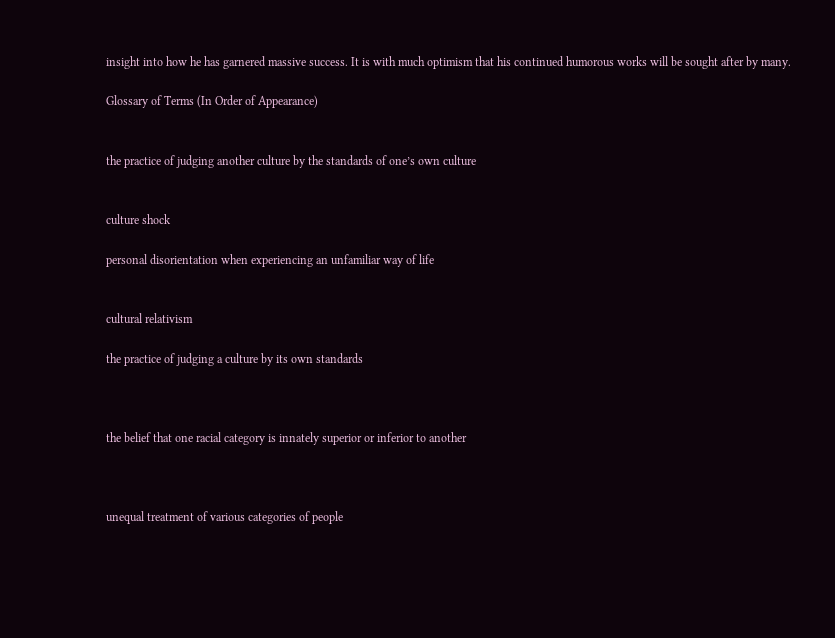insight into how he has garnered massive success. It is with much optimism that his continued humorous works will be sought after by many.

Glossary of Terms (In Order of Appearance)


the practice of judging another culture by the standards of one’s own culture


culture shock

personal disorientation when experiencing an unfamiliar way of life


cultural relativism

the practice of judging a culture by its own standards



the belief that one racial category is innately superior or inferior to another



unequal treatment of various categories of people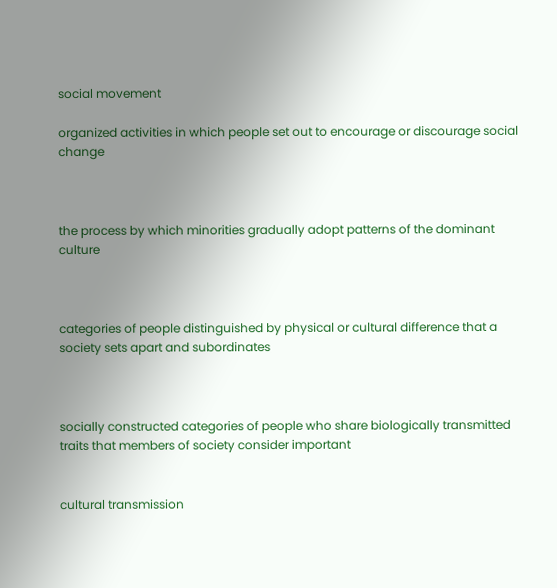social movement

organized activities in which people set out to encourage or discourage social change



the process by which minorities gradually adopt patterns of the dominant culture



categories of people distinguished by physical or cultural difference that a society sets apart and subordinates



socially constructed categories of people who share biologically transmitted traits that members of society consider important


cultural transmission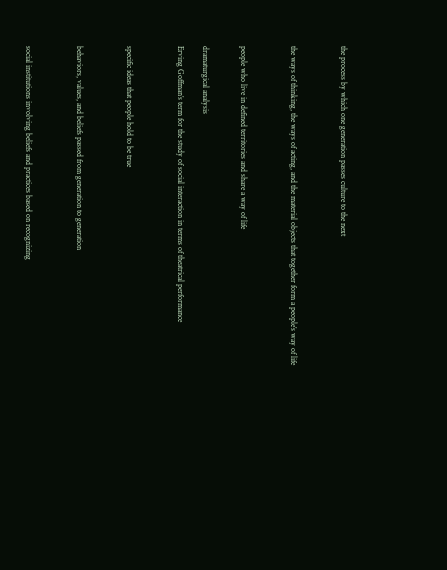the process by which one generation passes culture to the next



the ways of thinking, the ways of acting, and the material objects that together form a people’s way of life



people who live in defined territories and share a way of life


dramaturgical analysis

Erving Goffman’s term for the study of social interaction in terms of theatrical performance



specific ideas that people hold to be true



behaviors, values, and beliefs passed from generation to generation



social institutions involving beliefs and practices based on recognizing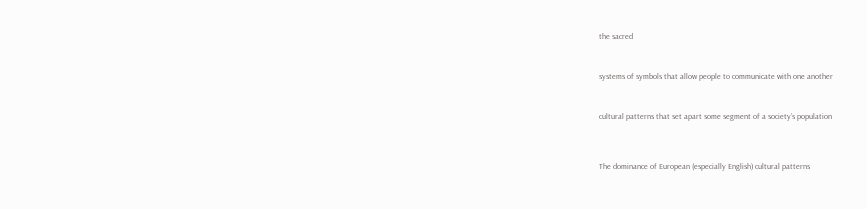the sacred



systems of symbols that allow people to communicate with one another



cultural patterns that set apart some segment of a society’s population




The dominance of European (especially English) cultural patterns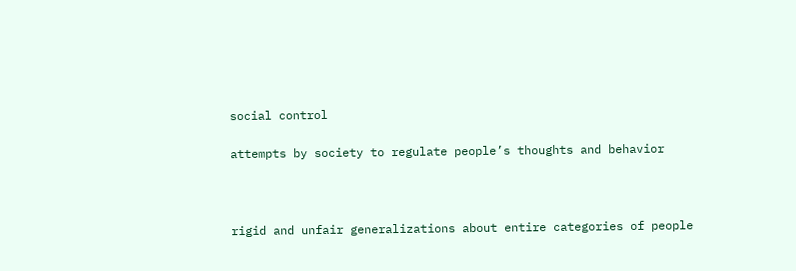social control

attempts by society to regulate people’s thoughts and behavior



rigid and unfair generalizations about entire categories of people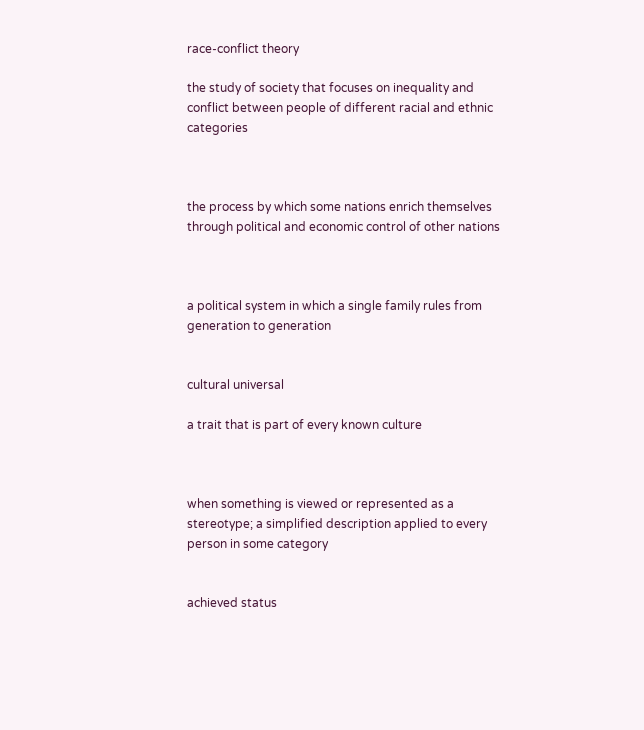race-conflict theory

the study of society that focuses on inequality and conflict between people of different racial and ethnic categories



the process by which some nations enrich themselves through political and economic control of other nations



a political system in which a single family rules from generation to generation


cultural universal

a trait that is part of every known culture



when something is viewed or represented as a stereotype; a simplified description applied to every person in some category


achieved status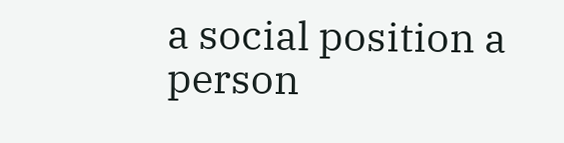a social position a person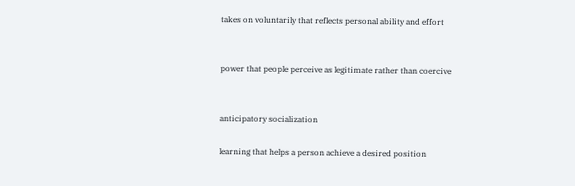takes on voluntarily that reflects personal ability and effort


power that people perceive as legitimate rather than coercive


anticipatory socialization

learning that helps a person achieve a desired position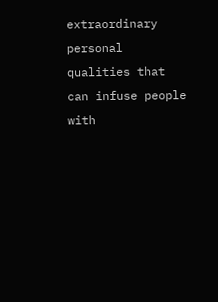extraordinary personal qualities that can infuse people with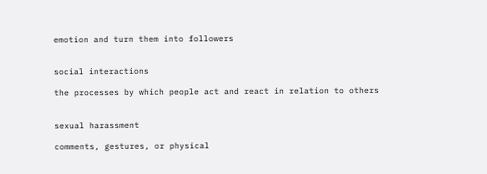emotion and turn them into followers


social interactions

the processes by which people act and react in relation to others


sexual harassment

comments, gestures, or physical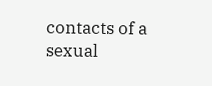contacts of a sexual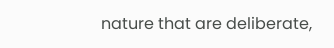nature that are deliberate,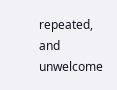repeated, and unwelcome